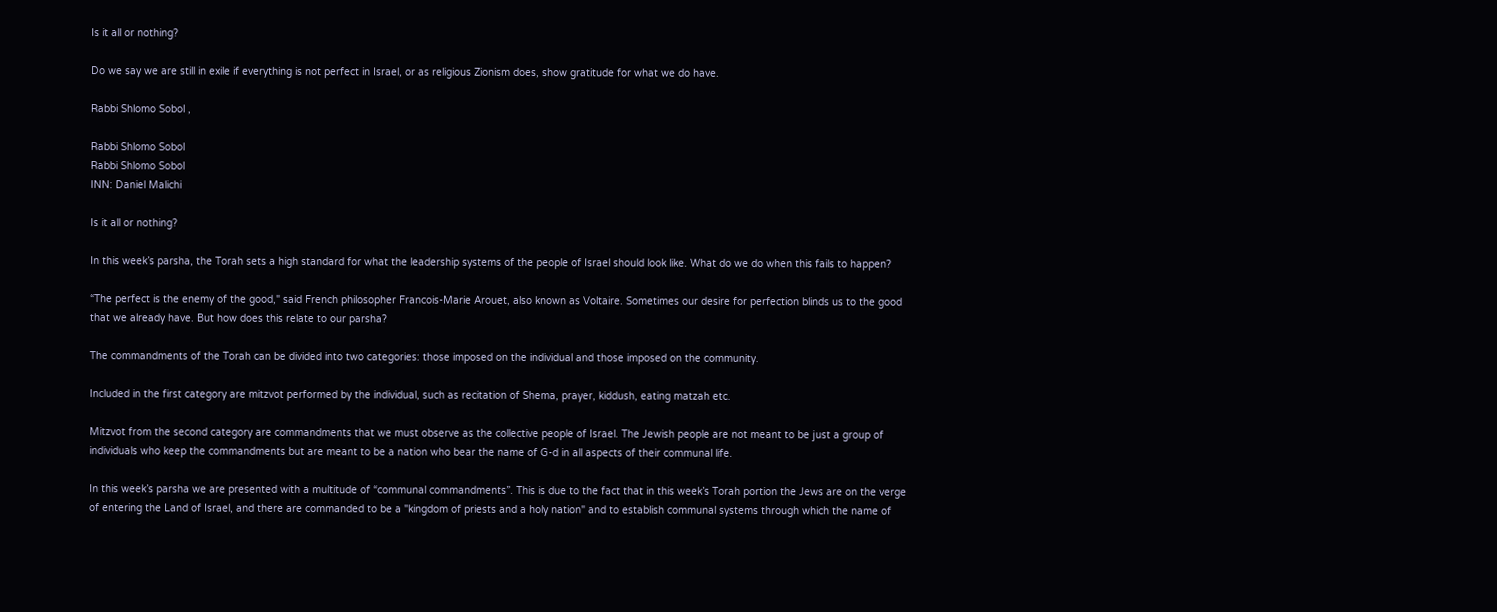Is it all or nothing?

Do we say we are still in exile if everything is not perfect in Israel, or as religious Zionism does, show gratitude for what we do have.

Rabbi Shlomo Sobol ,

Rabbi Shlomo Sobol
Rabbi Shlomo Sobol
INN: Daniel Malichi

Is it all or nothing?

In this week’s parsha, the Torah sets a high standard for what the leadership systems of the people of Israel should look like. What do we do when this fails to happen?

“The perfect is the enemy of the good," said French philosopher Francois-Marie Arouet, also known as Voltaire. Sometimes our desire for perfection blinds us to the good that we already have. But how does this relate to our parsha?

The commandments of the Torah can be divided into two categories: those imposed on the individual and those imposed on the community.

Included in the first category are mitzvot performed by the individual, such as recitation of Shema, prayer, kiddush, eating matzah etc.

Mitzvot from the second category are commandments that we must observe as the collective people of Israel. The Jewish people are not meant to be just a group of individuals who keep the commandments but are meant to be a nation who bear the name of G-d in all aspects of their communal life.

In this week’s parsha we are presented with a multitude of “communal commandments”. This is due to the fact that in this week’s Torah portion the Jews are on the verge of entering the Land of Israel, and there are commanded to be a "kingdom of priests and a holy nation" and to establish communal systems through which the name of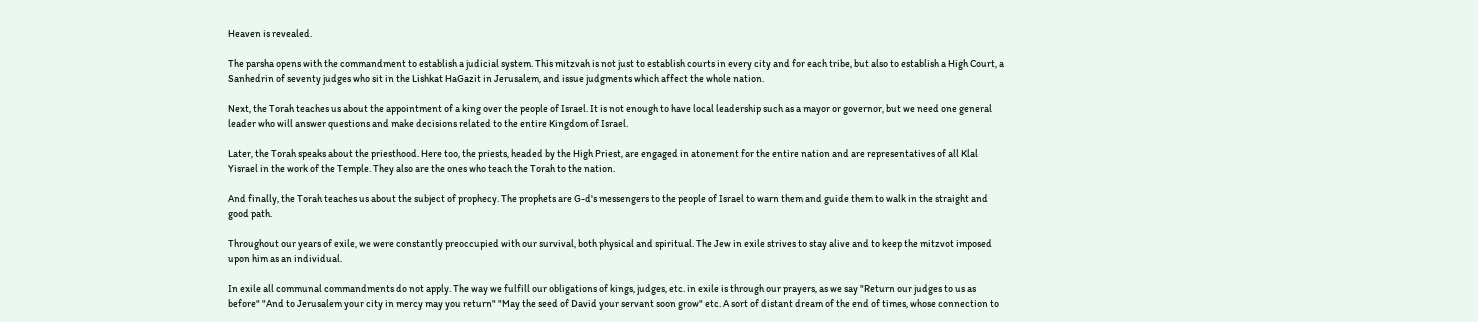Heaven is revealed.

The parsha opens with the commandment to establish a judicial system. This mitzvah is not just to establish courts in every city and for each tribe, but also to establish a High Court, a Sanhedrin of seventy judges who sit in the Lishkat HaGazit in Jerusalem, and issue judgments which affect the whole nation.

Next, the Torah teaches us about the appointment of a king over the people of Israel. It is not enough to have local leadership such as a mayor or governor, but we need one general leader who will answer questions and make decisions related to the entire Kingdom of Israel.

Later, the Torah speaks about the priesthood. Here too, the priests, headed by the High Priest, are engaged in atonement for the entire nation and are representatives of all Klal Yisrael in the work of the Temple. They also are the ones who teach the Torah to the nation.

And finally, the Torah teaches us about the subject of prophecy. The prophets are G-d's messengers to the people of Israel to warn them and guide them to walk in the straight and good path.

Throughout our years of exile, we were constantly preoccupied with our survival, both physical and spiritual. The Jew in exile strives to stay alive and to keep the mitzvot imposed upon him as an individual.

In exile all communal commandments do not apply. The way we fulfill our obligations of kings, judges, etc. in exile is through our prayers, as we say "Return our judges to us as before" "And to Jerusalem your city in mercy may you return" "May the seed of David your servant soon grow" etc. A sort of distant dream of the end of times, whose connection to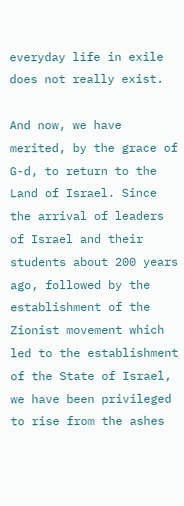everyday life in exile does not really exist.

And now, we have merited, by the grace of G-d, to return to the Land of Israel. Since the arrival of leaders of Israel and their students about 200 years ago, followed by the establishment of the Zionist movement which led to the establishment of the State of Israel, we have been privileged to rise from the ashes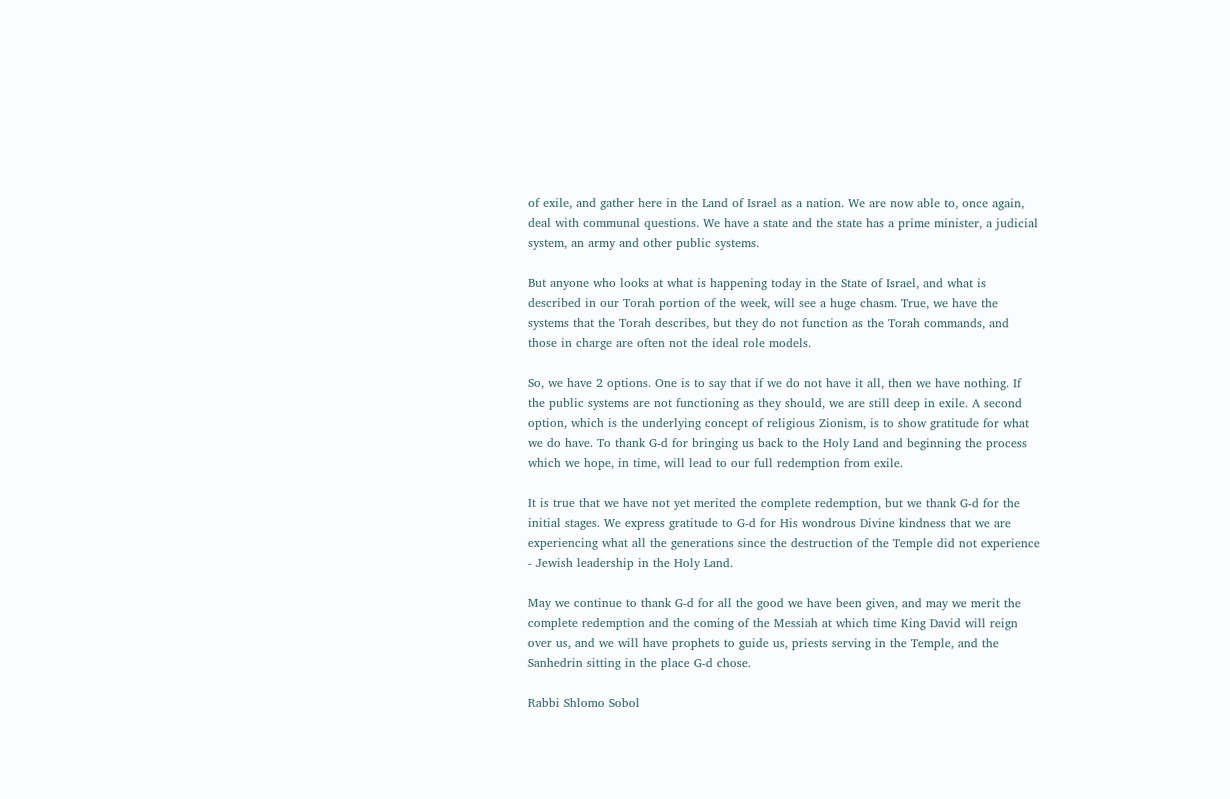of exile, and gather here in the Land of Israel as a nation. We are now able to, once again, deal with communal questions. We have a state and the state has a prime minister, a judicial system, an army and other public systems.

But anyone who looks at what is happening today in the State of Israel, and what is described in our Torah portion of the week, will see a huge chasm. True, we have the systems that the Torah describes, but they do not function as the Torah commands, and those in charge are often not the ideal role models.

So, we have 2 options. One is to say that if we do not have it all, then we have nothing. If the public systems are not functioning as they should, we are still deep in exile. A second option, which is the underlying concept of religious Zionism, is to show gratitude for what we do have. To thank G-d for bringing us back to the Holy Land and beginning the process which we hope, in time, will lead to our full redemption from exile.

It is true that we have not yet merited the complete redemption, but we thank G-d for the initial stages. We express gratitude to G-d for His wondrous Divine kindness that we are experiencing what all the generations since the destruction of the Temple did not experience - Jewish leadership in the Holy Land.

May we continue to thank G-d for all the good we have been given, and may we merit the complete redemption and the coming of the Messiah at which time King David will reign over us, and we will have prophets to guide us, priests serving in the Temple, and the Sanhedrin sitting in the place G-d chose.

Rabbi Shlomo Sobol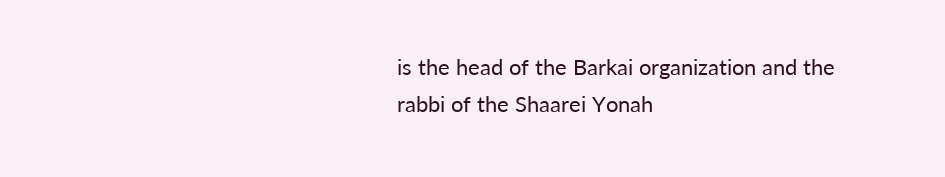is the head of the Barkai organization and the rabbi of the Shaarei Yonah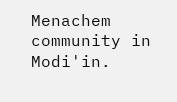Menachem community in Modi'in.